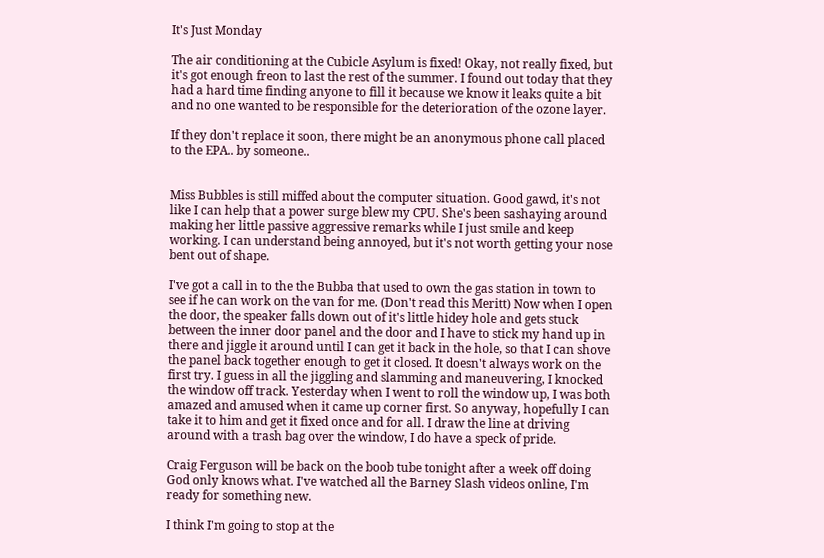It's Just Monday

The air conditioning at the Cubicle Asylum is fixed! Okay, not really fixed, but it's got enough freon to last the rest of the summer. I found out today that they had a hard time finding anyone to fill it because we know it leaks quite a bit and no one wanted to be responsible for the deterioration of the ozone layer.

If they don't replace it soon, there might be an anonymous phone call placed to the EPA.. by someone..


Miss Bubbles is still miffed about the computer situation. Good gawd, it's not like I can help that a power surge blew my CPU. She's been sashaying around making her little passive aggressive remarks while I just smile and keep working. I can understand being annoyed, but it's not worth getting your nose bent out of shape.

I've got a call in to the the Bubba that used to own the gas station in town to see if he can work on the van for me. (Don't read this Meritt) Now when I open the door, the speaker falls down out of it's little hidey hole and gets stuck between the inner door panel and the door and I have to stick my hand up in there and jiggle it around until I can get it back in the hole, so that I can shove the panel back together enough to get it closed. It doesn't always work on the first try. I guess in all the jiggling and slamming and maneuvering, I knocked the window off track. Yesterday when I went to roll the window up, I was both amazed and amused when it came up corner first. So anyway, hopefully I can take it to him and get it fixed once and for all. I draw the line at driving around with a trash bag over the window, I do have a speck of pride.

Craig Ferguson will be back on the boob tube tonight after a week off doing God only knows what. I've watched all the Barney Slash videos online, I'm ready for something new.

I think I'm going to stop at the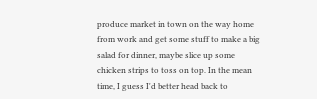produce market in town on the way home from work and get some stuff to make a big salad for dinner, maybe slice up some chicken strips to toss on top. In the mean time, I guess I'd better head back to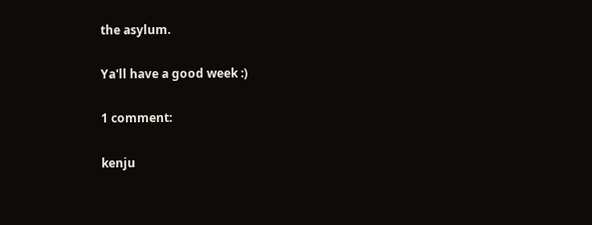the asylum.

Ya'll have a good week :)

1 comment:

kenju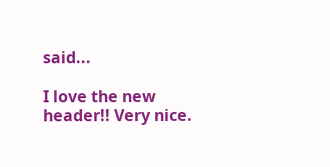said...

I love the new header!! Very nice.